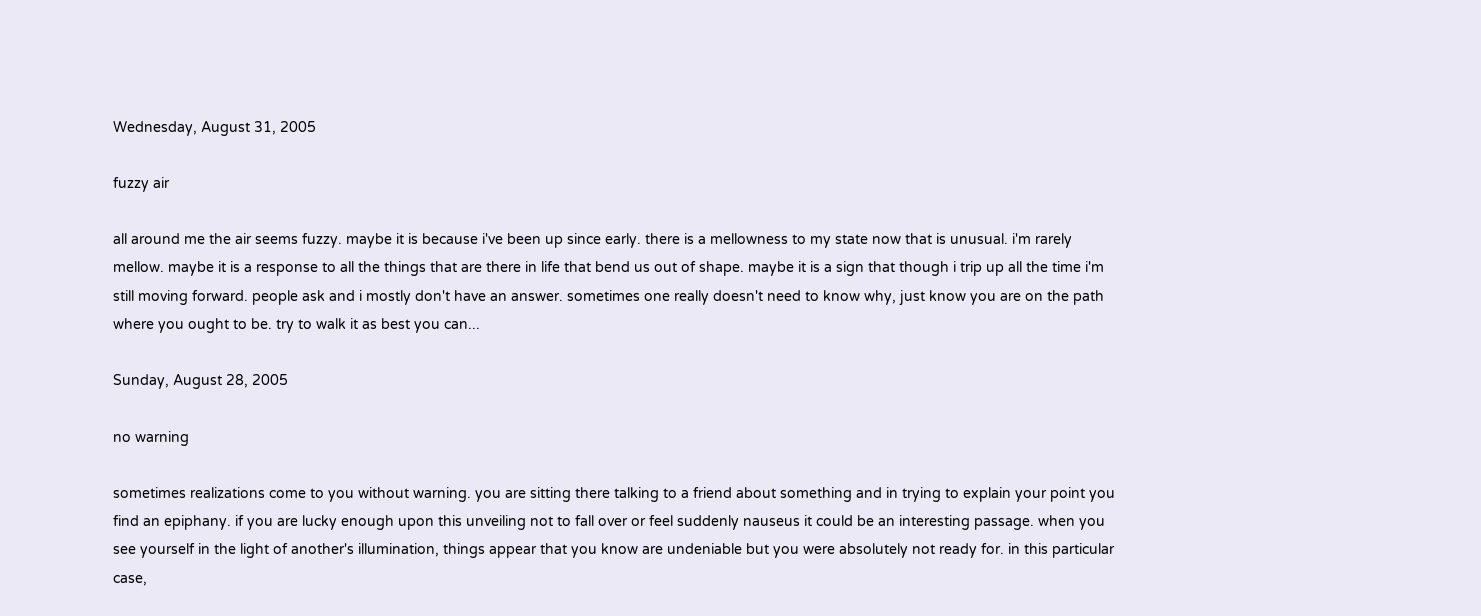Wednesday, August 31, 2005

fuzzy air

all around me the air seems fuzzy. maybe it is because i've been up since early. there is a mellowness to my state now that is unusual. i'm rarely mellow. maybe it is a response to all the things that are there in life that bend us out of shape. maybe it is a sign that though i trip up all the time i'm still moving forward. people ask and i mostly don't have an answer. sometimes one really doesn't need to know why, just know you are on the path where you ought to be. try to walk it as best you can...

Sunday, August 28, 2005

no warning

sometimes realizations come to you without warning. you are sitting there talking to a friend about something and in trying to explain your point you find an epiphany. if you are lucky enough upon this unveiling not to fall over or feel suddenly nauseus it could be an interesting passage. when you see yourself in the light of another's illumination, things appear that you know are undeniable but you were absolutely not ready for. in this particular case,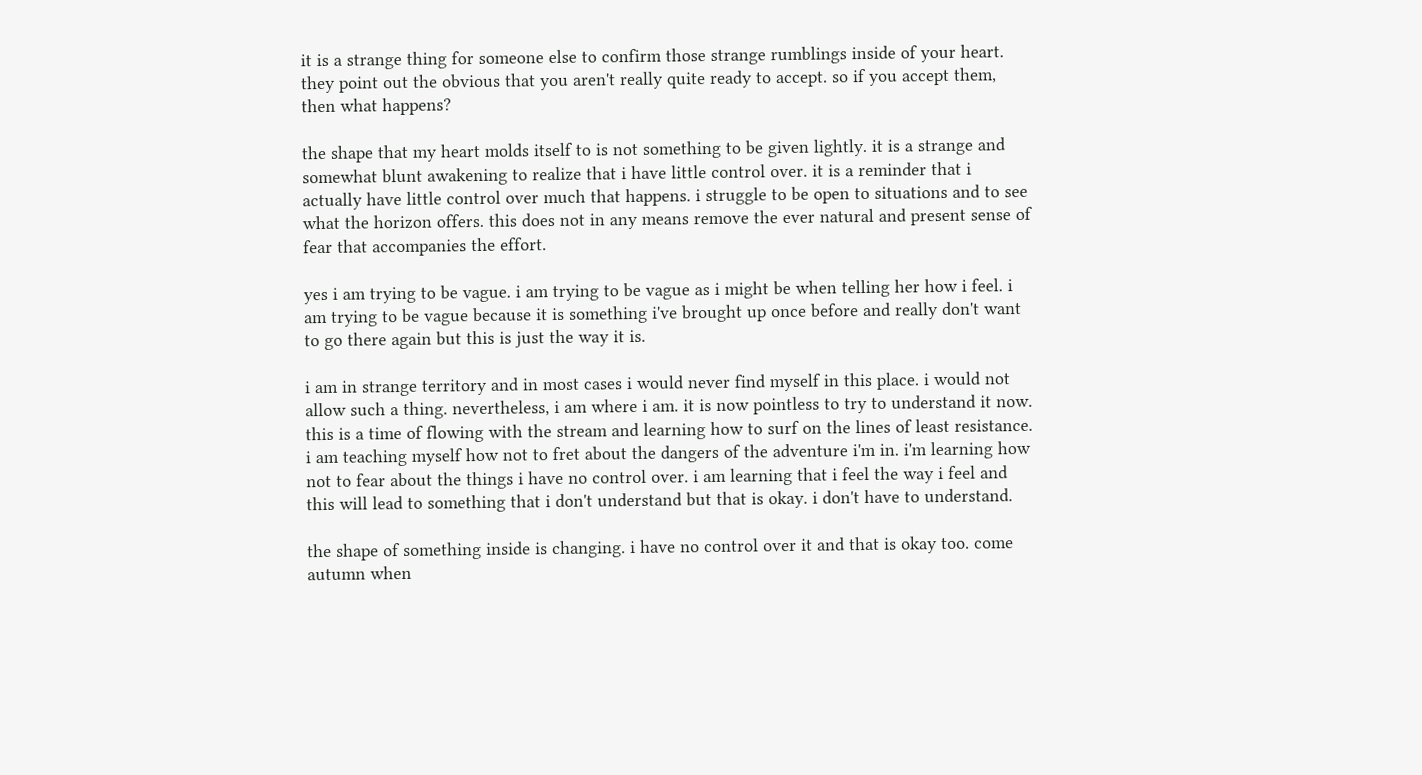it is a strange thing for someone else to confirm those strange rumblings inside of your heart. they point out the obvious that you aren't really quite ready to accept. so if you accept them, then what happens?

the shape that my heart molds itself to is not something to be given lightly. it is a strange and somewhat blunt awakening to realize that i have little control over. it is a reminder that i actually have little control over much that happens. i struggle to be open to situations and to see what the horizon offers. this does not in any means remove the ever natural and present sense of fear that accompanies the effort.

yes i am trying to be vague. i am trying to be vague as i might be when telling her how i feel. i am trying to be vague because it is something i've brought up once before and really don't want to go there again but this is just the way it is.

i am in strange territory and in most cases i would never find myself in this place. i would not allow such a thing. nevertheless, i am where i am. it is now pointless to try to understand it now. this is a time of flowing with the stream and learning how to surf on the lines of least resistance. i am teaching myself how not to fret about the dangers of the adventure i'm in. i'm learning how not to fear about the things i have no control over. i am learning that i feel the way i feel and this will lead to something that i don't understand but that is okay. i don't have to understand.

the shape of something inside is changing. i have no control over it and that is okay too. come autumn when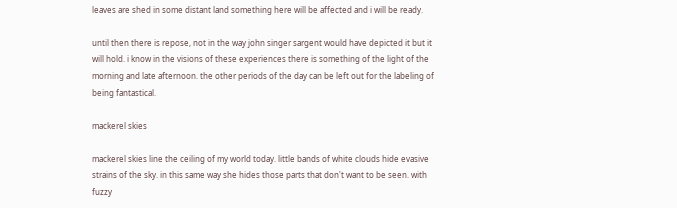leaves are shed in some distant land something here will be affected and i will be ready.

until then there is repose, not in the way john singer sargent would have depicted it but it will hold. i know in the visions of these experiences there is something of the light of the morning and late afternoon. the other periods of the day can be left out for the labeling of being fantastical.

mackerel skies

mackerel skies line the ceiling of my world today. little bands of white clouds hide evasive strains of the sky. in this same way she hides those parts that don't want to be seen. with fuzzy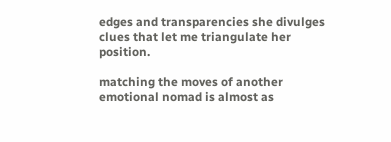edges and transparencies she divulges clues that let me triangulate her position.

matching the moves of another emotional nomad is almost as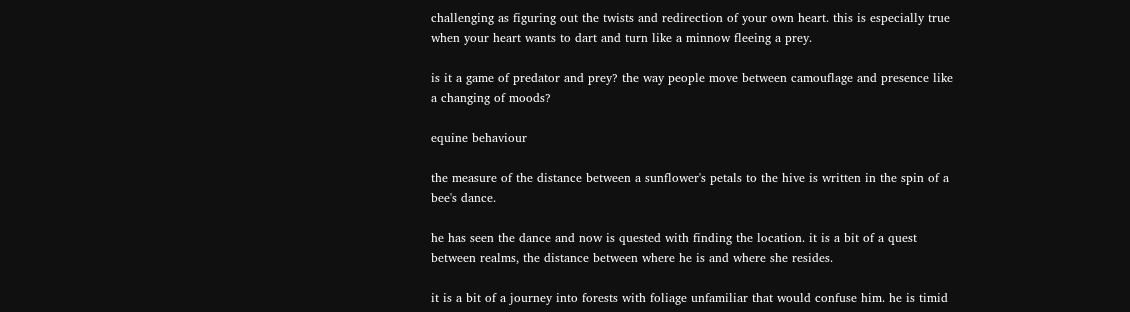challenging as figuring out the twists and redirection of your own heart. this is especially true when your heart wants to dart and turn like a minnow fleeing a prey.

is it a game of predator and prey? the way people move between camouflage and presence like a changing of moods?

equine behaviour

the measure of the distance between a sunflower's petals to the hive is written in the spin of a bee's dance.

he has seen the dance and now is quested with finding the location. it is a bit of a quest between realms, the distance between where he is and where she resides.

it is a bit of a journey into forests with foliage unfamiliar that would confuse him. he is timid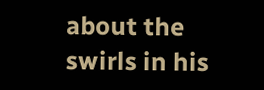about the swirls in his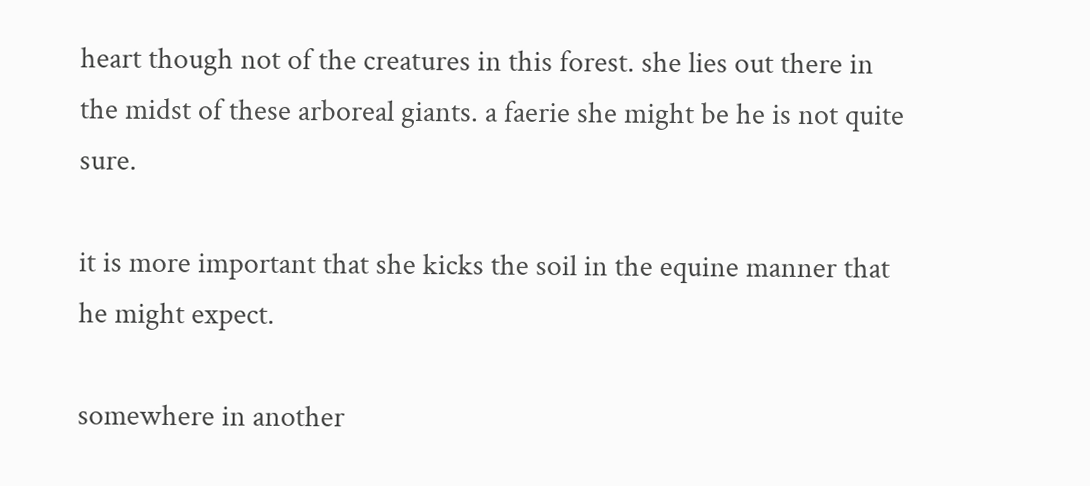heart though not of the creatures in this forest. she lies out there in the midst of these arboreal giants. a faerie she might be he is not quite sure.

it is more important that she kicks the soil in the equine manner that he might expect.

somewhere in another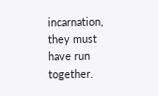incarnation, they must have run together.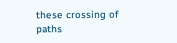these crossing of paths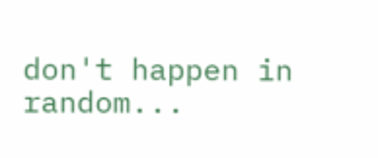don't happen in random...